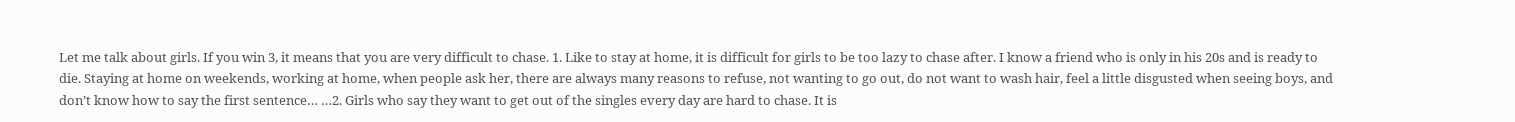Let me talk about girls. If you win 3, it means that you are very difficult to chase. 1. Like to stay at home, it is difficult for girls to be too lazy to chase after. I know a friend who is only in his 20s and is ready to die. Staying at home on weekends, working at home, when people ask her, there are always many reasons to refuse, not wanting to go out, do not want to wash hair, feel a little disgusted when seeing boys, and don’t know how to say the first sentence… …2. Girls who say they want to get out of the singles every day are hard to chase. It is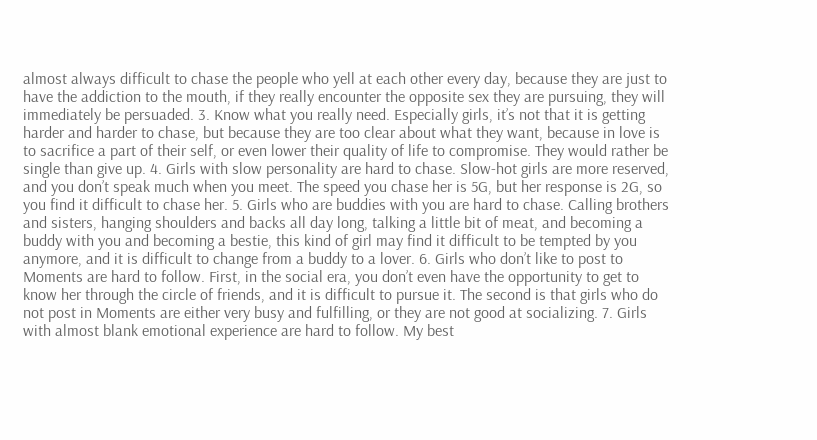almost always difficult to chase the people who yell at each other every day, because they are just to have the addiction to the mouth, if they really encounter the opposite sex they are pursuing, they will immediately be persuaded. 3. Know what you really need. Especially girls, it’s not that it is getting harder and harder to chase, but because they are too clear about what they want, because in love is to sacrifice a part of their self, or even lower their quality of life to compromise. They would rather be single than give up. 4. Girls with slow personality are hard to chase. Slow-hot girls are more reserved, and you don’t speak much when you meet. The speed you chase her is 5G, but her response is 2G, so you find it difficult to chase her. 5. Girls who are buddies with you are hard to chase. Calling brothers and sisters, hanging shoulders and backs all day long, talking a little bit of meat, and becoming a buddy with you and becoming a bestie, this kind of girl may find it difficult to be tempted by you anymore, and it is difficult to change from a buddy to a lover. 6. Girls who don’t like to post to Moments are hard to follow. First, in the social era, you don’t even have the opportunity to get to know her through the circle of friends, and it is difficult to pursue it. The second is that girls who do not post in Moments are either very busy and fulfilling, or they are not good at socializing. 7. Girls with almost blank emotional experience are hard to follow. My best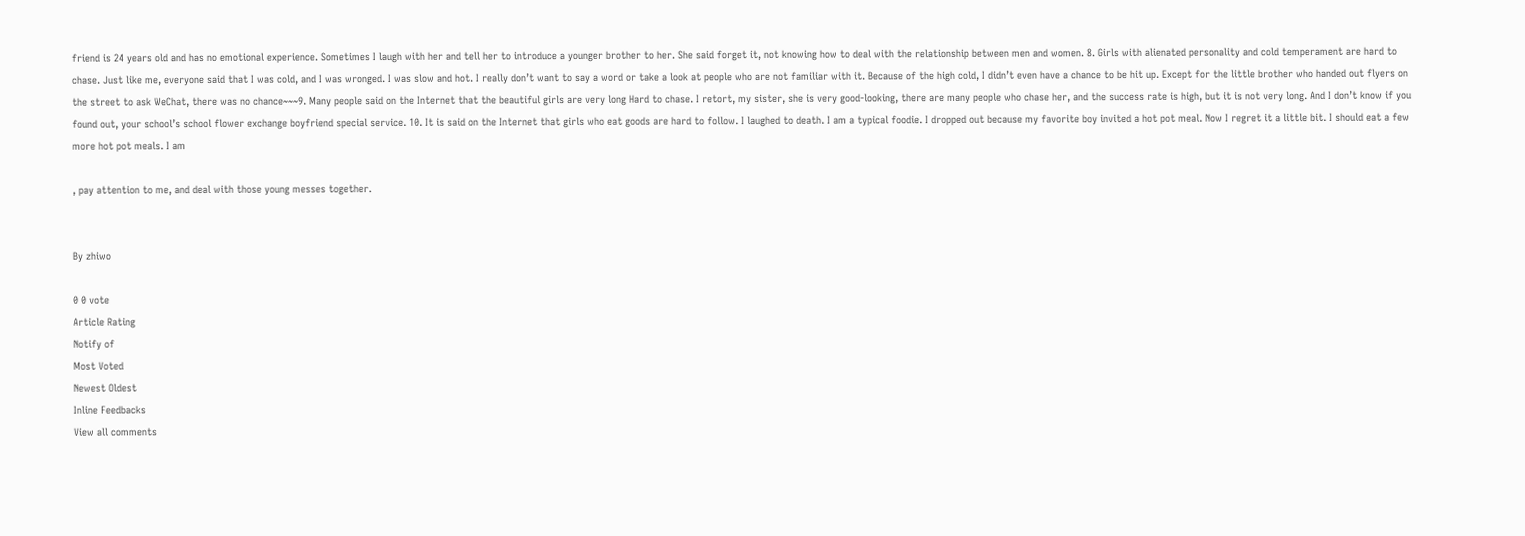friend is 24 years old and has no emotional experience. Sometimes I laugh with her and tell her to introduce a younger brother to her. She said forget it, not knowing how to deal with the relationship between men and women. 8. Girls with alienated personality and cold temperament are hard to chase. Just like me, everyone said that I was cold, and I was wronged. I was slow and hot. I really don’t want to say a word or take a look at people who are not familiar with it. Because of the high cold, I didn’t even have a chance to be hit up. Except for the little brother who handed out flyers on the street to ask WeChat, there was no chance~~~9. Many people said on the Internet that the beautiful girls are very long Hard to chase. I retort, my sister, she is very good-looking, there are many people who chase her, and the success rate is high, but it is not very long. And I don’t know if you found out, your school’s school flower exchange boyfriend special service. 10. It is said on the Internet that girls who eat goods are hard to follow. I laughed to death. I am a typical foodie. I dropped out because my favorite boy invited a hot pot meal. Now I regret it a little bit. I should eat a few more hot pot meals. I am

, pay attention to me, and deal with those young messes together.


By zhiwo

0 0 vote
Article Rating
Notify of
Most Voted
Newest Oldest
Inline Feedbacks
View all comments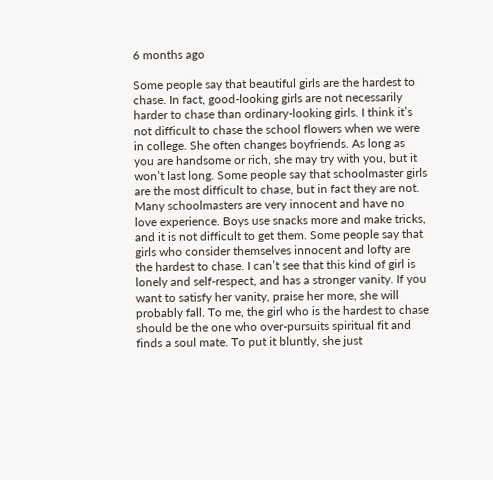6 months ago

Some people say that beautiful girls are the hardest to chase. In fact, good-looking girls are not necessarily harder to chase than ordinary-looking girls. I think it’s not difficult to chase the school flowers when we were in college. She often changes boyfriends. As long as you are handsome or rich, she may try with you, but it won’t last long. Some people say that schoolmaster girls are the most difficult to chase, but in fact they are not. Many schoolmasters are very innocent and have no love experience. Boys use snacks more and make tricks, and it is not difficult to get them. Some people say that girls who consider themselves innocent and lofty are the hardest to chase. I can’t see that this kind of girl is lonely and self-respect, and has a stronger vanity. If you want to satisfy her vanity, praise her more, she will probably fall. To me, the girl who is the hardest to chase should be the one who over-pursuits spiritual fit and finds a soul mate. To put it bluntly, she just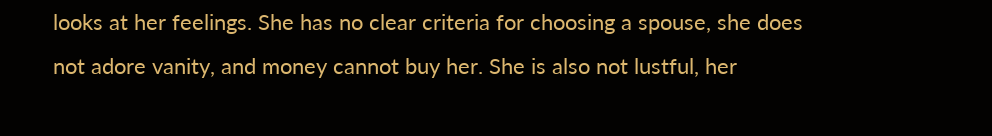looks at her feelings. She has no clear criteria for choosing a spouse, she does not adore vanity, and money cannot buy her. She is also not lustful, her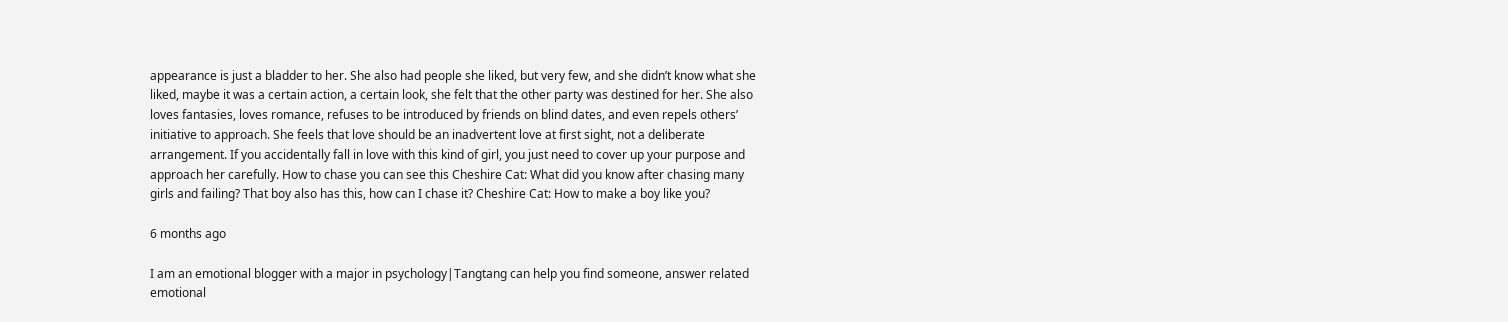appearance is just a bladder to her. She also had people she liked, but very few, and she didn’t know what she liked, maybe it was a certain action, a certain look, she felt that the other party was destined for her. She also loves fantasies, loves romance, refuses to be introduced by friends on blind dates, and even repels others’ initiative to approach. She feels that love should be an inadvertent love at first sight, not a deliberate arrangement. If you accidentally fall in love with this kind of girl, you just need to cover up your purpose and approach her carefully. How to chase you can see this Cheshire Cat: What did you know after chasing many girls and failing? That boy also has this, how can I chase it? Cheshire Cat: How to make a boy like you?

6 months ago

I am an emotional blogger with a major in psychology|Tangtang can help you find someone, answer related emotional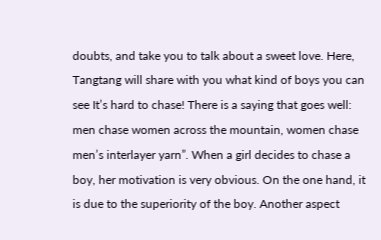doubts, and take you to talk about a sweet love. Here, Tangtang will share with you what kind of boys you can see It’s hard to chase! There is a saying that goes well: men chase women across the mountain, women chase men’s interlayer yarn”. When a girl decides to chase a boy, her motivation is very obvious. On the one hand, it is due to the superiority of the boy. Another aspect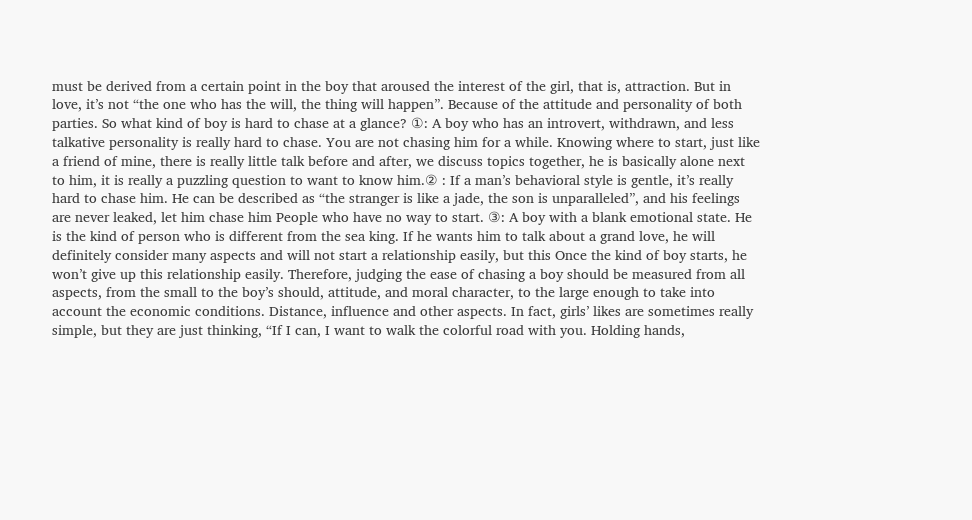must be derived from a certain point in the boy that aroused the interest of the girl, that is, attraction. But in love, it’s not “the one who has the will, the thing will happen”. Because of the attitude and personality of both parties. So what kind of boy is hard to chase at a glance? ①: A boy who has an introvert, withdrawn, and less talkative personality is really hard to chase. You are not chasing him for a while. Knowing where to start, just like a friend of mine, there is really little talk before and after, we discuss topics together, he is basically alone next to him, it is really a puzzling question to want to know him.② : If a man’s behavioral style is gentle, it’s really hard to chase him. He can be described as “the stranger is like a jade, the son is unparalleled”, and his feelings are never leaked, let him chase him People who have no way to start. ③: A boy with a blank emotional state. He is the kind of person who is different from the sea king. If he wants him to talk about a grand love, he will definitely consider many aspects and will not start a relationship easily, but this Once the kind of boy starts, he won’t give up this relationship easily. Therefore, judging the ease of chasing a boy should be measured from all aspects, from the small to the boy’s should, attitude, and moral character, to the large enough to take into account the economic conditions. Distance, influence and other aspects. In fact, girls’ likes are sometimes really simple, but they are just thinking, “If I can, I want to walk the colorful road with you. Holding hands,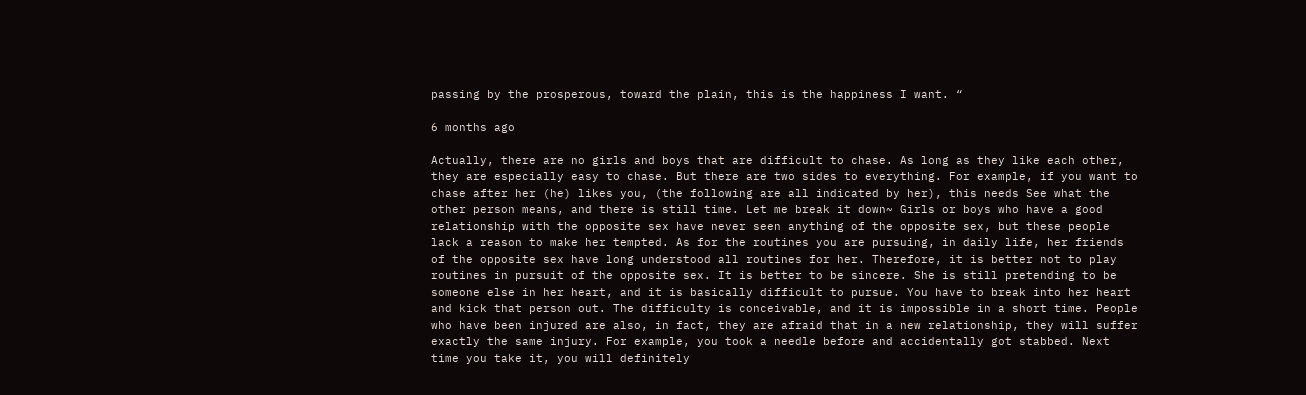passing by the prosperous, toward the plain, this is the happiness I want. “

6 months ago

Actually, there are no girls and boys that are difficult to chase. As long as they like each other, they are especially easy to chase. But there are two sides to everything. For example, if you want to chase after her (he) likes you, (the following are all indicated by her), this needs See what the other person means, and there is still time. Let me break it down~ Girls or boys who have a good relationship with the opposite sex have never seen anything of the opposite sex, but these people lack a reason to make her tempted. As for the routines you are pursuing, in daily life, her friends of the opposite sex have long understood all routines for her. Therefore, it is better not to play routines in pursuit of the opposite sex. It is better to be sincere. She is still pretending to be someone else in her heart, and it is basically difficult to pursue. You have to break into her heart and kick that person out. The difficulty is conceivable, and it is impossible in a short time. People who have been injured are also, in fact, they are afraid that in a new relationship, they will suffer exactly the same injury. For example, you took a needle before and accidentally got stabbed. Next time you take it, you will definitely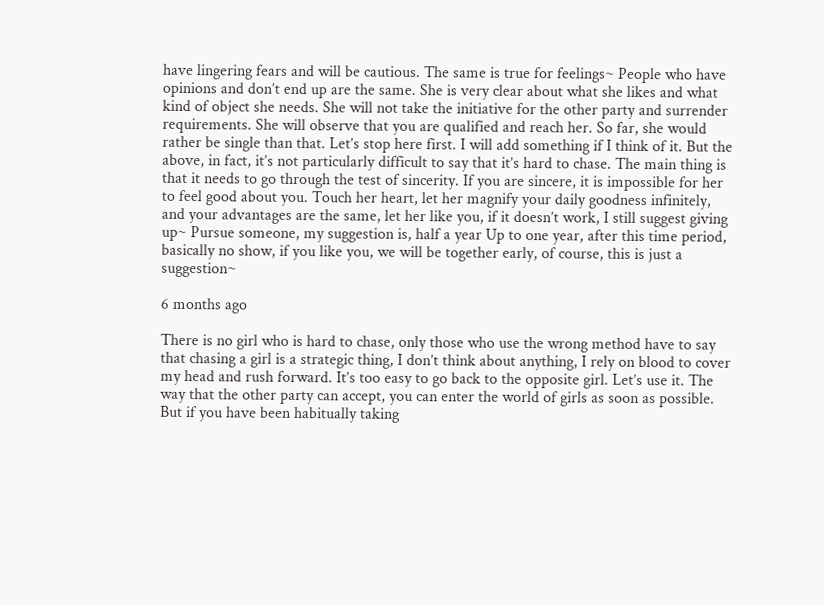have lingering fears and will be cautious. The same is true for feelings~ People who have opinions and don’t end up are the same. She is very clear about what she likes and what kind of object she needs. She will not take the initiative for the other party and surrender requirements. She will observe that you are qualified and reach her. So far, she would rather be single than that. Let’s stop here first. I will add something if I think of it. But the above, in fact, it’s not particularly difficult to say that it’s hard to chase. The main thing is that it needs to go through the test of sincerity. If you are sincere, it is impossible for her to feel good about you. Touch her heart, let her magnify your daily goodness infinitely, and your advantages are the same, let her like you, if it doesn’t work, I still suggest giving up~ Pursue someone, my suggestion is, half a year Up to one year, after this time period, basically no show, if you like you, we will be together early, of course, this is just a suggestion~

6 months ago

There is no girl who is hard to chase, only those who use the wrong method have to say that chasing a girl is a strategic thing, I don’t think about anything, I rely on blood to cover my head and rush forward. It’s too easy to go back to the opposite girl. Let’s use it. The way that the other party can accept, you can enter the world of girls as soon as possible. But if you have been habitually taking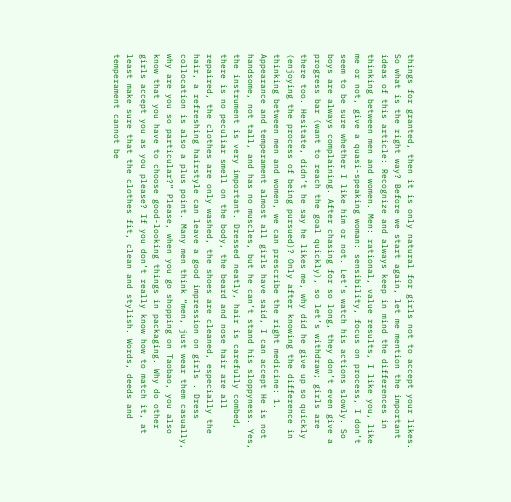things for granted, then it is only natural for girls not to accept your likes. So what is the right way? Before we start again, let me mention the important ideas of this article: Recognize and always keep in mind the differences in thinking between men and women. Men: rational, value results, I like you, like me or not, give a quasi-speaking woman: sensibility, focus on process, I don’t seem to be sure whether I like him or not. Let’s watch his actions slowly. So boys are always complaining. After chasing for so long, they don’t even give a progress bar (want to reach the goal quickly), so let’s withdraw; girls are there too. Hesitate, didn’t he say he likes me, why did he give up so quickly (enjoying the process of being pursued)? Only after knowing the difference in thinking between men and women, we can prescribe the right medicine: 1. Appearance and temperament almost all girls have said, I can accept He is not handsome, not tall, and has no muscles, but he can’t stand his sloppyness. Yes, the instrument is very important. Dressed neatly, hair is carefully combed, there is no peculiar smell on the body, the beard and nose hair are all repaired, the clothes are only washed, the shoes are cleaned, especially the hair, a refreshing hairstyle can leave a good impression on girls . Dress collocation is also a plus point. Many men think “men, just wear them casually, why are you so particular?” Please, when you go shopping on Taobao, you also know that you have to choose good-looking things in packaging. Why do other girls accept you as you please? If you don’t really know how to match it, at least make sure that the clothes fit, clean and stylish. Words, deeds and temperament cannot be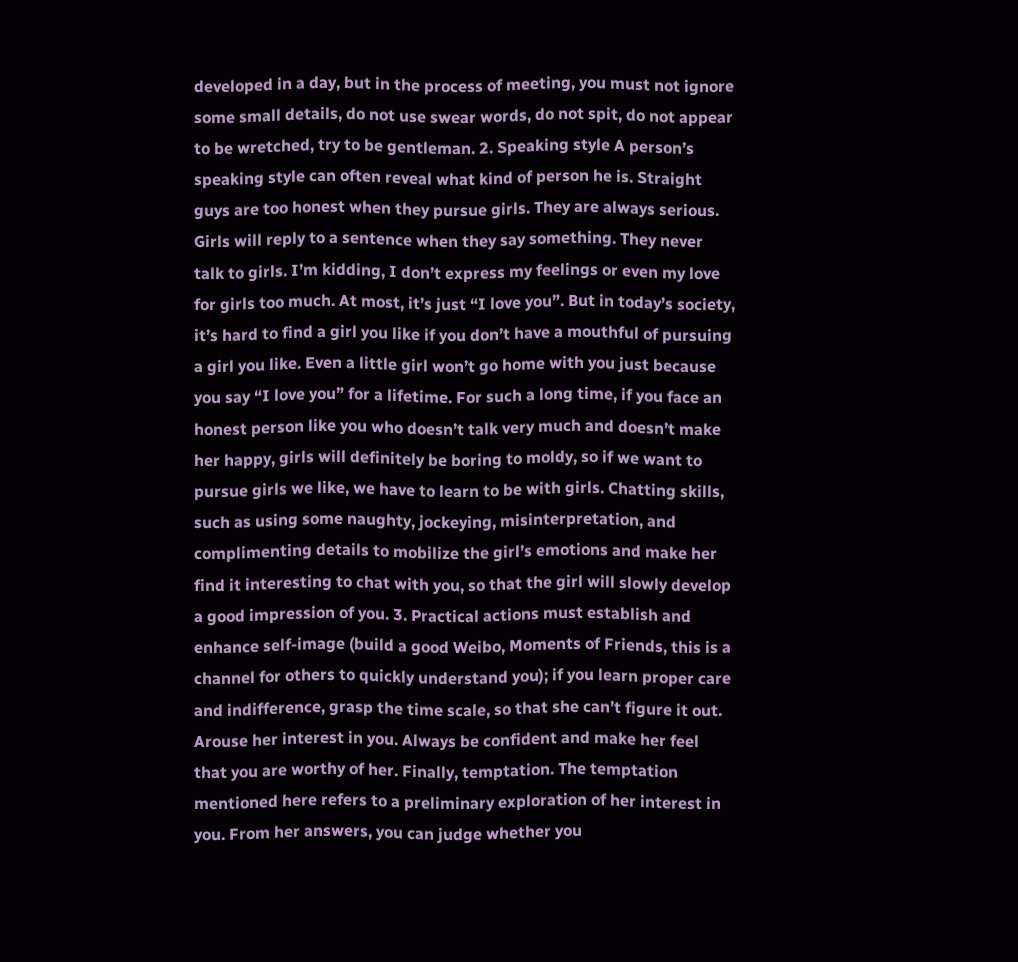developed in a day, but in the process of meeting, you must not ignore some small details, do not use swear words, do not spit, do not appear to be wretched, try to be gentleman. 2. Speaking style A person’s speaking style can often reveal what kind of person he is. Straight guys are too honest when they pursue girls. They are always serious. Girls will reply to a sentence when they say something. They never talk to girls. I’m kidding, I don’t express my feelings or even my love for girls too much. At most, it’s just “I love you”. But in today’s society, it’s hard to find a girl you like if you don’t have a mouthful of pursuing a girl you like. Even a little girl won’t go home with you just because you say “I love you” for a lifetime. For such a long time, if you face an honest person like you who doesn’t talk very much and doesn’t make her happy, girls will definitely be boring to moldy, so if we want to pursue girls we like, we have to learn to be with girls. Chatting skills, such as using some naughty, jockeying, misinterpretation, and complimenting details to mobilize the girl’s emotions and make her find it interesting to chat with you, so that the girl will slowly develop a good impression of you. 3. Practical actions must establish and enhance self-image (build a good Weibo, Moments of Friends, this is a channel for others to quickly understand you); if you learn proper care and indifference, grasp the time scale, so that she can’t figure it out. Arouse her interest in you. Always be confident and make her feel that you are worthy of her. Finally, temptation. The temptation mentioned here refers to a preliminary exploration of her interest in you. From her answers, you can judge whether you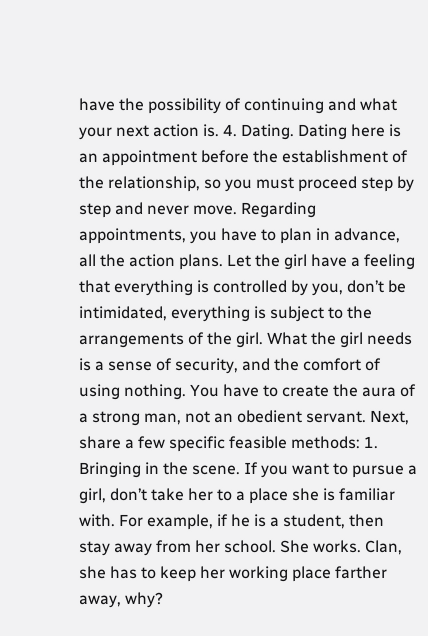have the possibility of continuing and what your next action is. 4. Dating. Dating here is an appointment before the establishment of the relationship, so you must proceed step by step and never move. Regarding appointments, you have to plan in advance, all the action plans. Let the girl have a feeling that everything is controlled by you, don’t be intimidated, everything is subject to the arrangements of the girl. What the girl needs is a sense of security, and the comfort of using nothing. You have to create the aura of a strong man, not an obedient servant. Next, share a few specific feasible methods: 1. Bringing in the scene. If you want to pursue a girl, don’t take her to a place she is familiar with. For example, if he is a student, then stay away from her school. She works. Clan, she has to keep her working place farther away, why?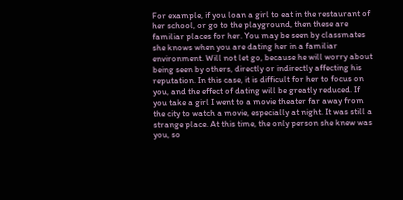For example, if you loan a girl to eat in the restaurant of her school, or go to the playground, then these are familiar places for her. You may be seen by classmates she knows when you are dating her in a familiar environment. Will not let go, because he will worry about being seen by others, directly or indirectly affecting his reputation. In this case, it is difficult for her to focus on you, and the effect of dating will be greatly reduced. If you take a girl I went to a movie theater far away from the city to watch a movie, especially at night. It was still a strange place. At this time, the only person she knew was you, so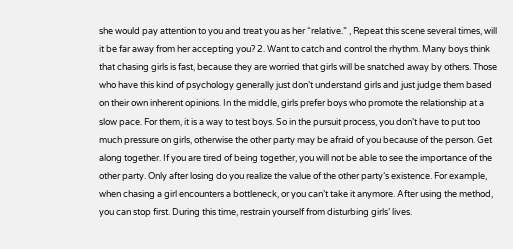she would pay attention to you and treat you as her “relative.” , Repeat this scene several times, will it be far away from her accepting you? 2. Want to catch and control the rhythm. Many boys think that chasing girls is fast, because they are worried that girls will be snatched away by others. Those who have this kind of psychology generally just don’t understand girls and just judge them based on their own inherent opinions. In the middle, girls prefer boys who promote the relationship at a slow pace. For them, it is a way to test boys. So in the pursuit process, you don’t have to put too much pressure on girls, otherwise the other party may be afraid of you because of the person. Get along together. If you are tired of being together, you will not be able to see the importance of the other party. Only after losing do you realize the value of the other party’s existence. For example, when chasing a girl encounters a bottleneck, or you can’t take it anymore. After using the method, you can stop first. During this time, restrain yourself from disturbing girls’ lives.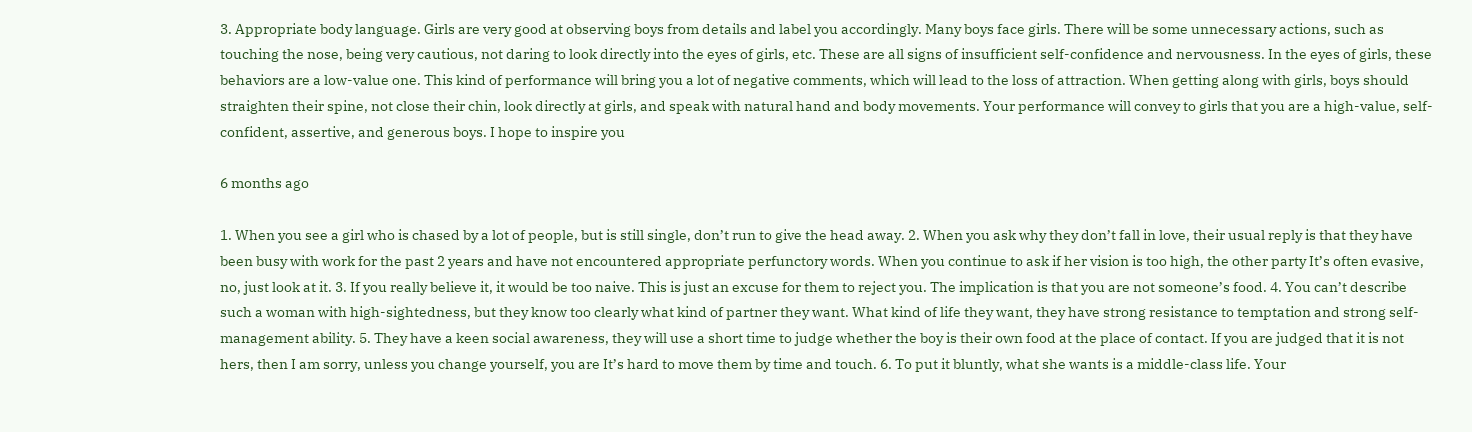3. Appropriate body language. Girls are very good at observing boys from details and label you accordingly. Many boys face girls. There will be some unnecessary actions, such as touching the nose, being very cautious, not daring to look directly into the eyes of girls, etc. These are all signs of insufficient self-confidence and nervousness. In the eyes of girls, these behaviors are a low-value one. This kind of performance will bring you a lot of negative comments, which will lead to the loss of attraction. When getting along with girls, boys should straighten their spine, not close their chin, look directly at girls, and speak with natural hand and body movements. Your performance will convey to girls that you are a high-value, self-confident, assertive, and generous boys. I hope to inspire you

6 months ago

1. When you see a girl who is chased by a lot of people, but is still single, don’t run to give the head away. 2. When you ask why they don’t fall in love, their usual reply is that they have been busy with work for the past 2 years and have not encountered appropriate perfunctory words. When you continue to ask if her vision is too high, the other party It’s often evasive, no, just look at it. 3. If you really believe it, it would be too naive. This is just an excuse for them to reject you. The implication is that you are not someone’s food. 4. You can’t describe such a woman with high-sightedness, but they know too clearly what kind of partner they want. What kind of life they want, they have strong resistance to temptation and strong self-management ability. 5. They have a keen social awareness, they will use a short time to judge whether the boy is their own food at the place of contact. If you are judged that it is not hers, then I am sorry, unless you change yourself, you are It’s hard to move them by time and touch. 6. To put it bluntly, what she wants is a middle-class life. Your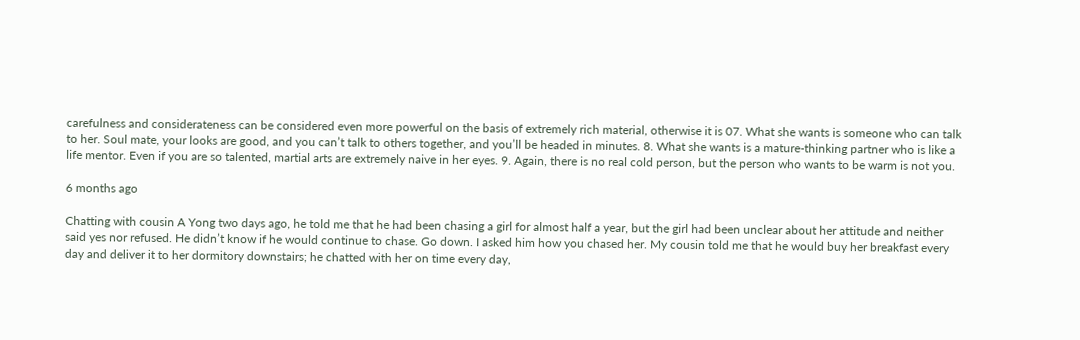carefulness and considerateness can be considered even more powerful on the basis of extremely rich material, otherwise it is 07. What she wants is someone who can talk to her. Soul mate, your looks are good, and you can’t talk to others together, and you’ll be headed in minutes. 8. What she wants is a mature-thinking partner who is like a life mentor. Even if you are so talented, martial arts are extremely naive in her eyes. 9. Again, there is no real cold person, but the person who wants to be warm is not you.

6 months ago

Chatting with cousin A Yong two days ago, he told me that he had been chasing a girl for almost half a year, but the girl had been unclear about her attitude and neither said yes nor refused. He didn’t know if he would continue to chase. Go down. I asked him how you chased her. My cousin told me that he would buy her breakfast every day and deliver it to her dormitory downstairs; he chatted with her on time every day,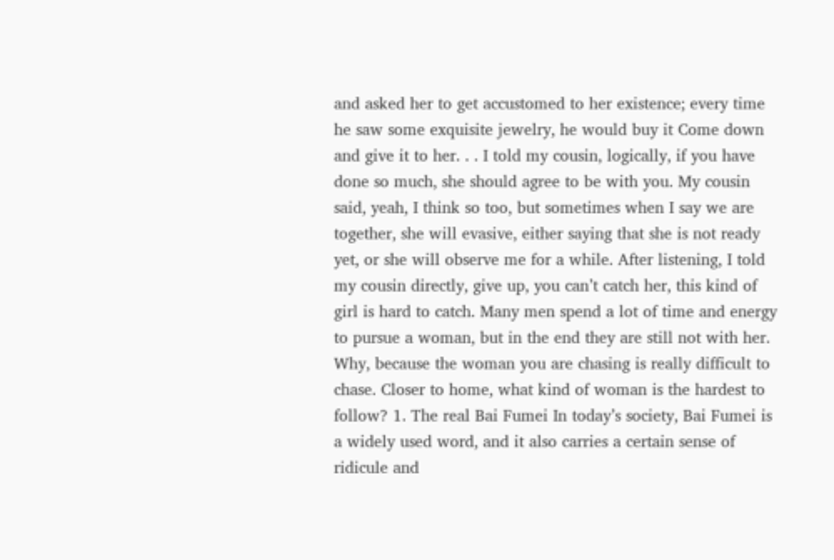and asked her to get accustomed to her existence; every time he saw some exquisite jewelry, he would buy it Come down and give it to her. . . I told my cousin, logically, if you have done so much, she should agree to be with you. My cousin said, yeah, I think so too, but sometimes when I say we are together, she will evasive, either saying that she is not ready yet, or she will observe me for a while. After listening, I told my cousin directly, give up, you can’t catch her, this kind of girl is hard to catch. Many men spend a lot of time and energy to pursue a woman, but in the end they are still not with her. Why, because the woman you are chasing is really difficult to chase. Closer to home, what kind of woman is the hardest to follow? 1. The real Bai Fumei In today’s society, Bai Fumei is a widely used word, and it also carries a certain sense of ridicule and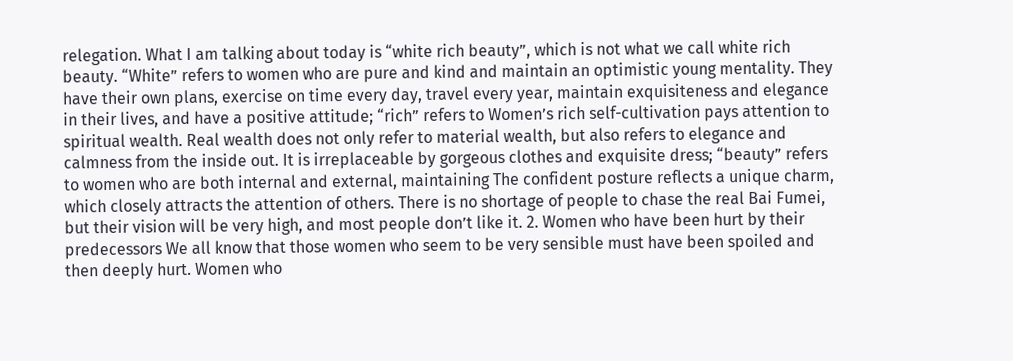relegation. What I am talking about today is “white rich beauty”, which is not what we call white rich beauty. “White” refers to women who are pure and kind and maintain an optimistic young mentality. They have their own plans, exercise on time every day, travel every year, maintain exquisiteness and elegance in their lives, and have a positive attitude; “rich” refers to Women’s rich self-cultivation pays attention to spiritual wealth. Real wealth does not only refer to material wealth, but also refers to elegance and calmness from the inside out. It is irreplaceable by gorgeous clothes and exquisite dress; “beauty” refers to women who are both internal and external, maintaining The confident posture reflects a unique charm, which closely attracts the attention of others. There is no shortage of people to chase the real Bai Fumei, but their vision will be very high, and most people don’t like it. 2. Women who have been hurt by their predecessors We all know that those women who seem to be very sensible must have been spoiled and then deeply hurt. Women who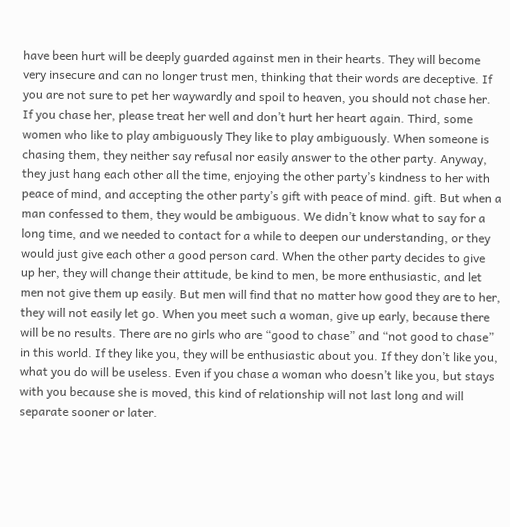have been hurt will be deeply guarded against men in their hearts. They will become very insecure and can no longer trust men, thinking that their words are deceptive. If you are not sure to pet her waywardly and spoil to heaven, you should not chase her. If you chase her, please treat her well and don’t hurt her heart again. Third, some women who like to play ambiguously They like to play ambiguously. When someone is chasing them, they neither say refusal nor easily answer to the other party. Anyway, they just hang each other all the time, enjoying the other party’s kindness to her with peace of mind, and accepting the other party’s gift with peace of mind. gift. But when a man confessed to them, they would be ambiguous. We didn’t know what to say for a long time, and we needed to contact for a while to deepen our understanding, or they would just give each other a good person card. When the other party decides to give up her, they will change their attitude, be kind to men, be more enthusiastic, and let men not give them up easily. But men will find that no matter how good they are to her, they will not easily let go. When you meet such a woman, give up early, because there will be no results. There are no girls who are “good to chase” and “not good to chase” in this world. If they like you, they will be enthusiastic about you. If they don’t like you, what you do will be useless. Even if you chase a woman who doesn’t like you, but stays with you because she is moved, this kind of relationship will not last long and will separate sooner or later.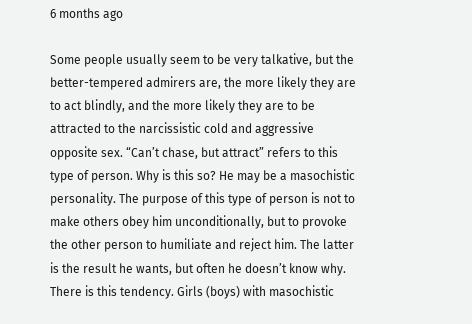6 months ago

Some people usually seem to be very talkative, but the better-tempered admirers are, the more likely they are to act blindly, and the more likely they are to be attracted to the narcissistic cold and aggressive opposite sex. “Can’t chase, but attract” refers to this type of person. Why is this so? He may be a masochistic personality. The purpose of this type of person is not to make others obey him unconditionally, but to provoke the other person to humiliate and reject him. The latter is the result he wants, but often he doesn’t know why. There is this tendency. Girls (boys) with masochistic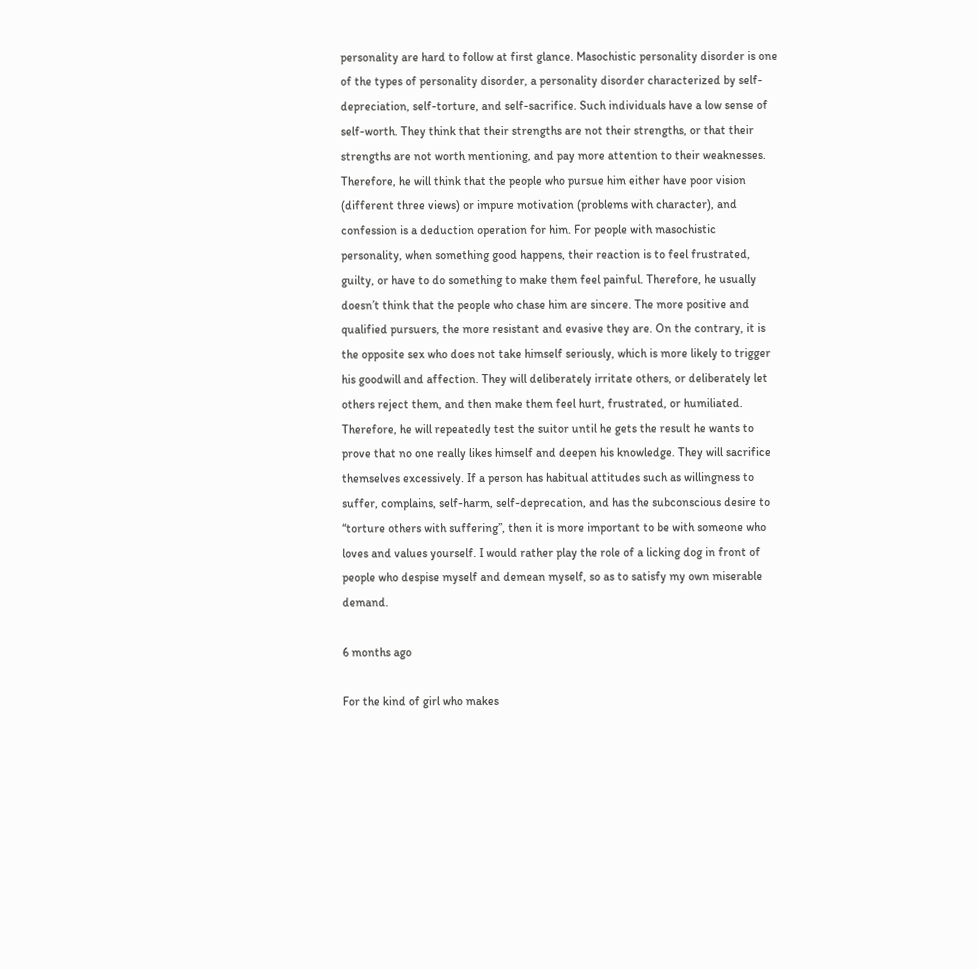personality are hard to follow at first glance. Masochistic personality disorder is one of the types of personality disorder, a personality disorder characterized by self-depreciation, self-torture, and self-sacrifice. Such individuals have a low sense of self-worth. They think that their strengths are not their strengths, or that their strengths are not worth mentioning, and pay more attention to their weaknesses. Therefore, he will think that the people who pursue him either have poor vision (different three views) or impure motivation (problems with character), and confession is a deduction operation for him. For people with masochistic personality, when something good happens, their reaction is to feel frustrated, guilty, or have to do something to make them feel painful. Therefore, he usually doesn’t think that the people who chase him are sincere. The more positive and qualified pursuers, the more resistant and evasive they are. On the contrary, it is the opposite sex who does not take himself seriously, which is more likely to trigger his goodwill and affection. They will deliberately irritate others, or deliberately let others reject them, and then make them feel hurt, frustrated, or humiliated. Therefore, he will repeatedly test the suitor until he gets the result he wants to prove that no one really likes himself and deepen his knowledge. They will sacrifice themselves excessively. If a person has habitual attitudes such as willingness to suffer, complains, self-harm, self-deprecation, and has the subconscious desire to “torture others with suffering”, then it is more important to be with someone who loves and values yourself. I would rather play the role of a licking dog in front of people who despise myself and demean myself, so as to satisfy my own miserable demand.

6 months ago

For the kind of girl who makes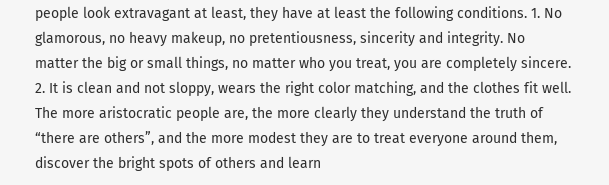people look extravagant at least, they have at least the following conditions. 1. No glamorous, no heavy makeup, no pretentiousness, sincerity and integrity. No matter the big or small things, no matter who you treat, you are completely sincere. 2. It is clean and not sloppy, wears the right color matching, and the clothes fit well. The more aristocratic people are, the more clearly they understand the truth of “there are others”, and the more modest they are to treat everyone around them, discover the bright spots of others and learn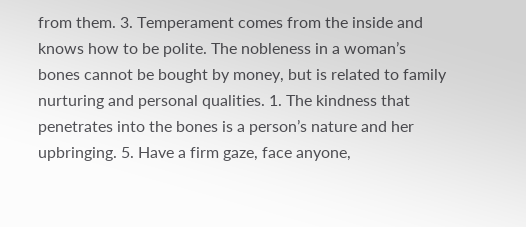from them. 3. Temperament comes from the inside and knows how to be polite. The nobleness in a woman’s bones cannot be bought by money, but is related to family nurturing and personal qualities. 1. The kindness that penetrates into the bones is a person’s nature and her upbringing. 5. Have a firm gaze, face anyone,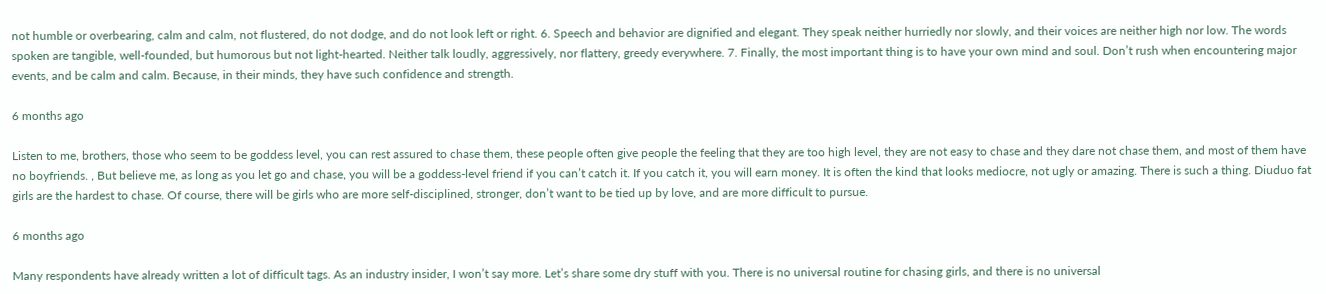not humble or overbearing, calm and calm, not flustered, do not dodge, and do not look left or right. 6. Speech and behavior are dignified and elegant. They speak neither hurriedly nor slowly, and their voices are neither high nor low. The words spoken are tangible, well-founded, but humorous but not light-hearted. Neither talk loudly, aggressively, nor flattery, greedy everywhere. 7. Finally, the most important thing is to have your own mind and soul. Don’t rush when encountering major events, and be calm and calm. Because, in their minds, they have such confidence and strength.

6 months ago

Listen to me, brothers, those who seem to be goddess level, you can rest assured to chase them, these people often give people the feeling that they are too high level, they are not easy to chase and they dare not chase them, and most of them have no boyfriends. , But believe me, as long as you let go and chase, you will be a goddess-level friend if you can’t catch it. If you catch it, you will earn money. It is often the kind that looks mediocre, not ugly or amazing. There is such a thing. Diuduo fat girls are the hardest to chase. Of course, there will be girls who are more self-disciplined, stronger, don’t want to be tied up by love, and are more difficult to pursue.

6 months ago

Many respondents have already written a lot of difficult tags. As an industry insider, I won’t say more. Let’s share some dry stuff with you. There is no universal routine for chasing girls, and there is no universal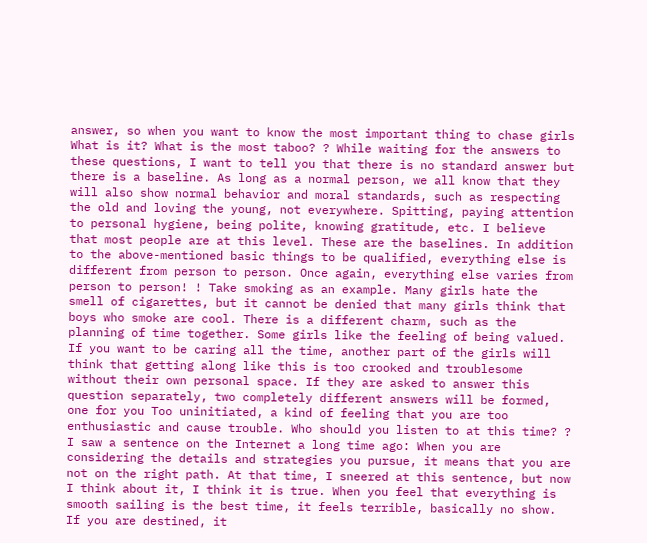answer, so when you want to know the most important thing to chase girls What is it? What is the most taboo? ? While waiting for the answers to these questions, I want to tell you that there is no standard answer but there is a baseline. As long as a normal person, we all know that they will also show normal behavior and moral standards, such as respecting the old and loving the young, not everywhere. Spitting, paying attention to personal hygiene, being polite, knowing gratitude, etc. I believe that most people are at this level. These are the baselines. In addition to the above-mentioned basic things to be qualified, everything else is different from person to person. Once again, everything else varies from person to person! ! Take smoking as an example. Many girls hate the smell of cigarettes, but it cannot be denied that many girls think that boys who smoke are cool. There is a different charm, such as the planning of time together. Some girls like the feeling of being valued. If you want to be caring all the time, another part of the girls will think that getting along like this is too crooked and troublesome without their own personal space. If they are asked to answer this question separately, two completely different answers will be formed, one for you Too uninitiated, a kind of feeling that you are too enthusiastic and cause trouble. Who should you listen to at this time? ? I saw a sentence on the Internet a long time ago: When you are considering the details and strategies you pursue, it means that you are not on the right path. At that time, I sneered at this sentence, but now I think about it, I think it is true. When you feel that everything is smooth sailing is the best time, it feels terrible, basically no show. If you are destined, it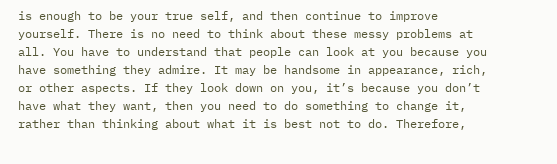is enough to be your true self, and then continue to improve yourself. There is no need to think about these messy problems at all. You have to understand that people can look at you because you have something they admire. It may be handsome in appearance, rich, or other aspects. If they look down on you, it’s because you don’t have what they want, then you need to do something to change it, rather than thinking about what it is best not to do. Therefore,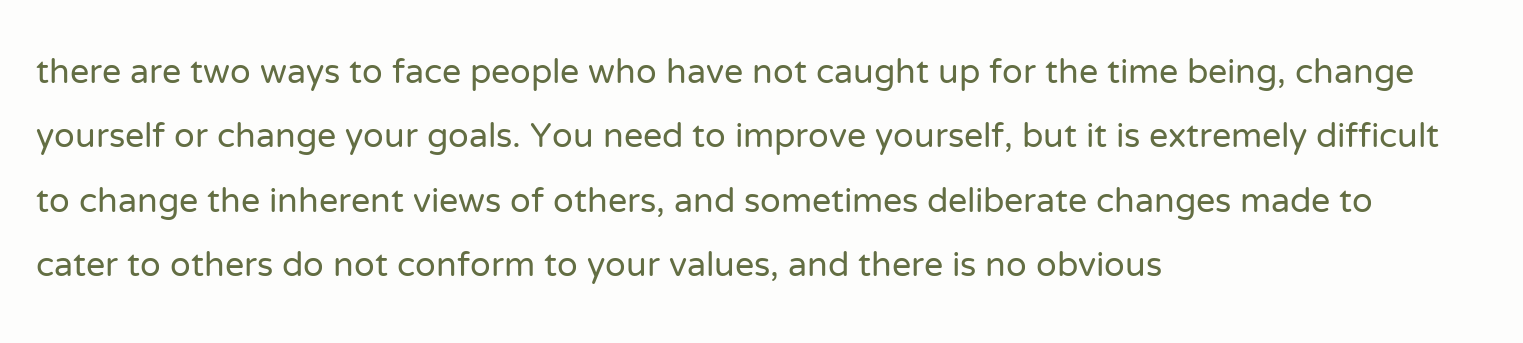there are two ways to face people who have not caught up for the time being, change yourself or change your goals. You need to improve yourself, but it is extremely difficult to change the inherent views of others, and sometimes deliberate changes made to cater to others do not conform to your values, and there is no obvious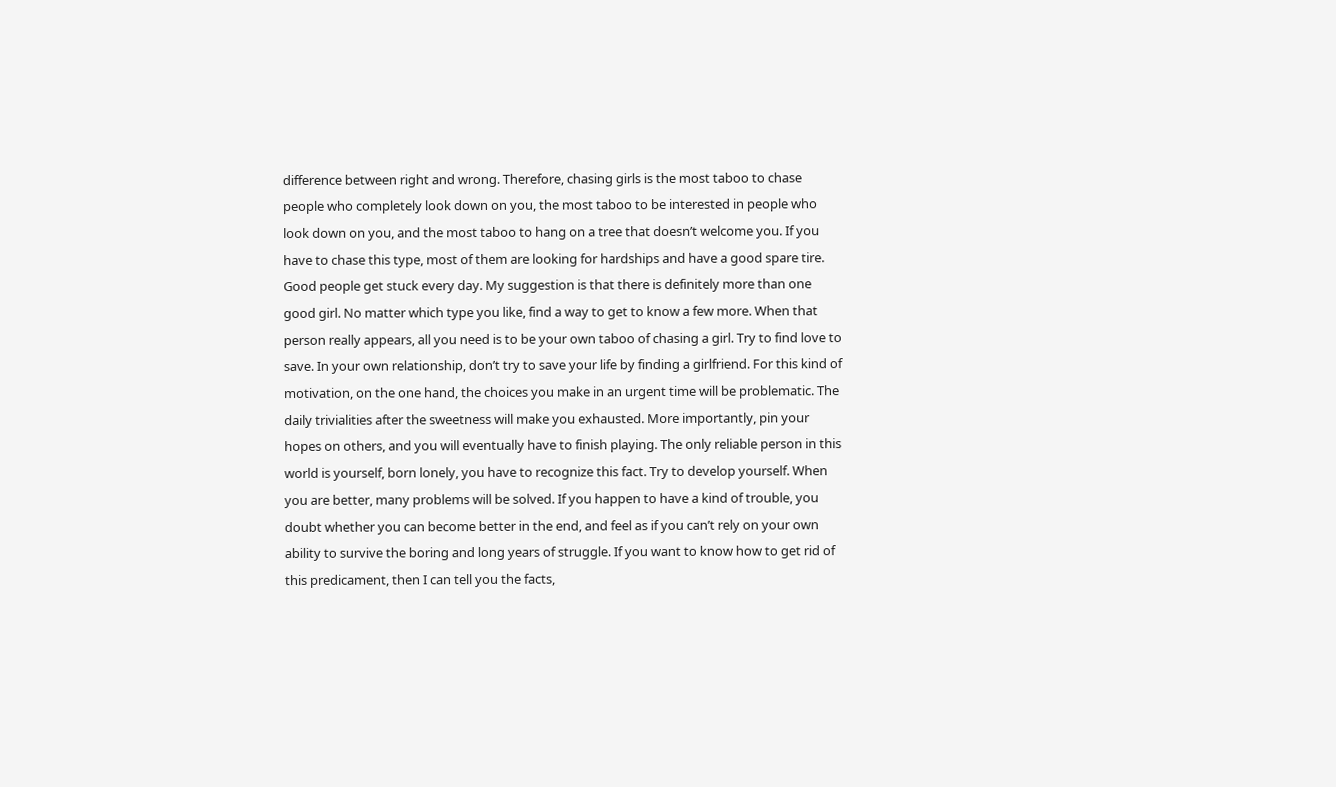difference between right and wrong. Therefore, chasing girls is the most taboo to chase people who completely look down on you, the most taboo to be interested in people who look down on you, and the most taboo to hang on a tree that doesn’t welcome you. If you have to chase this type, most of them are looking for hardships and have a good spare tire. Good people get stuck every day. My suggestion is that there is definitely more than one good girl. No matter which type you like, find a way to get to know a few more. When that person really appears, all you need is to be your own taboo of chasing a girl. Try to find love to save. In your own relationship, don’t try to save your life by finding a girlfriend. For this kind of motivation, on the one hand, the choices you make in an urgent time will be problematic. The daily trivialities after the sweetness will make you exhausted. More importantly, pin your hopes on others, and you will eventually have to finish playing. The only reliable person in this world is yourself, born lonely, you have to recognize this fact. Try to develop yourself. When you are better, many problems will be solved. If you happen to have a kind of trouble, you doubt whether you can become better in the end, and feel as if you can’t rely on your own ability to survive the boring and long years of struggle. If you want to know how to get rid of this predicament, then I can tell you the facts,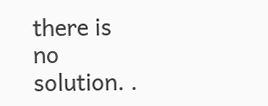there is no solution. .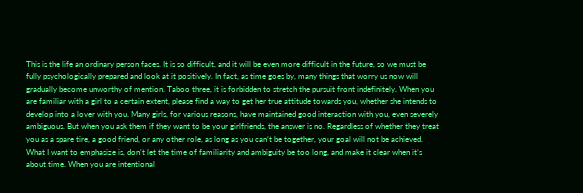This is the life an ordinary person faces. It is so difficult, and it will be even more difficult in the future, so we must be fully psychologically prepared and look at it positively. In fact, as time goes by, many things that worry us now will gradually become unworthy of mention. Taboo three, it is forbidden to stretch the pursuit front indefinitely. When you are familiar with a girl to a certain extent, please find a way to get her true attitude towards you, whether she intends to develop into a lover with you. Many girls, for various reasons, have maintained good interaction with you, even severely ambiguous. But when you ask them if they want to be your girlfriends, the answer is no. Regardless of whether they treat you as a spare tire, a good friend, or any other role, as long as you can’t be together, your goal will not be achieved. What I want to emphasize is, don’t let the time of familiarity and ambiguity be too long, and make it clear when it’s about time. When you are intentional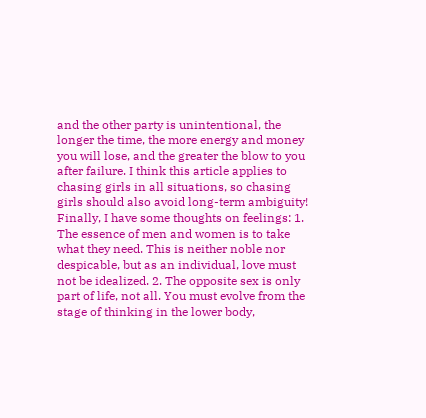and the other party is unintentional, the longer the time, the more energy and money you will lose, and the greater the blow to you after failure. I think this article applies to chasing girls in all situations, so chasing girls should also avoid long-term ambiguity! Finally, I have some thoughts on feelings: 1. The essence of men and women is to take what they need. This is neither noble nor despicable, but as an individual, love must not be idealized. 2. The opposite sex is only part of life, not all. You must evolve from the stage of thinking in the lower body,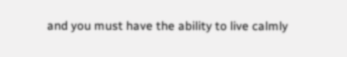and you must have the ability to live calmly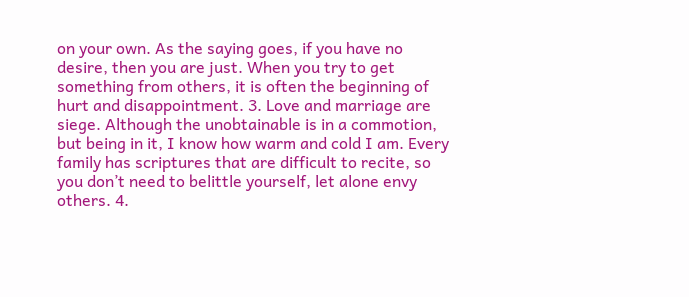on your own. As the saying goes, if you have no desire, then you are just. When you try to get something from others, it is often the beginning of hurt and disappointment. 3. Love and marriage are siege. Although the unobtainable is in a commotion, but being in it, I know how warm and cold I am. Every family has scriptures that are difficult to recite, so you don’t need to belittle yourself, let alone envy others. 4.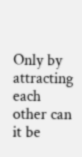Only by attracting each other can it be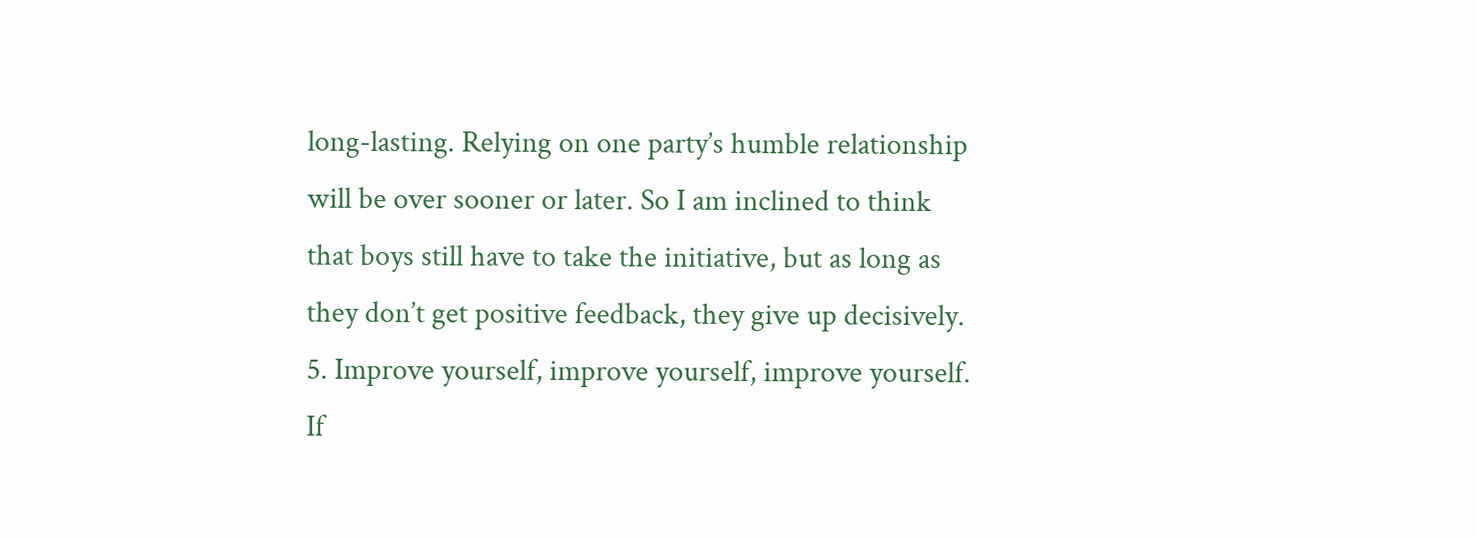long-lasting. Relying on one party’s humble relationship will be over sooner or later. So I am inclined to think that boys still have to take the initiative, but as long as they don’t get positive feedback, they give up decisively. 5. Improve yourself, improve yourself, improve yourself. If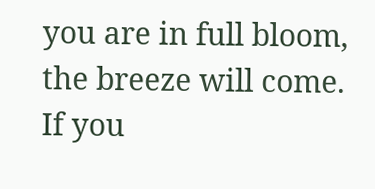you are in full bloom, the breeze will come. If you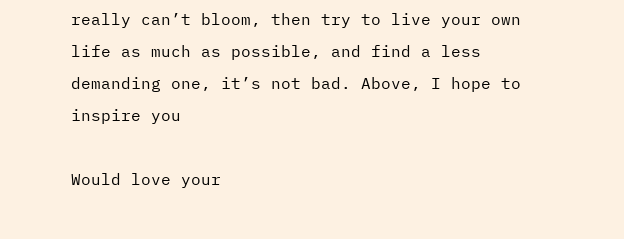really can’t bloom, then try to live your own life as much as possible, and find a less demanding one, it’s not bad. Above, I hope to inspire you

Would love your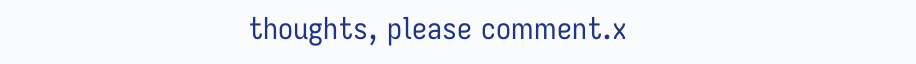thoughts, please comment.x